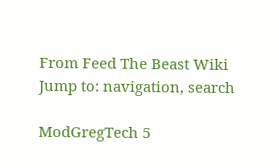From Feed The Beast Wiki
Jump to: navigation, search

ModGregTech 5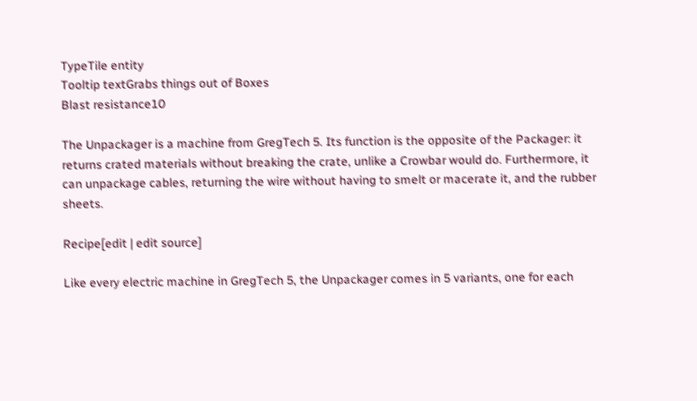TypeTile entity
Tooltip textGrabs things out of Boxes
Blast resistance10

The Unpackager is a machine from GregTech 5. Its function is the opposite of the Packager: it returns crated materials without breaking the crate, unlike a Crowbar would do. Furthermore, it can unpackage cables, returning the wire without having to smelt or macerate it, and the rubber sheets.

Recipe[edit | edit source]

Like every electric machine in GregTech 5, the Unpackager comes in 5 variants, one for each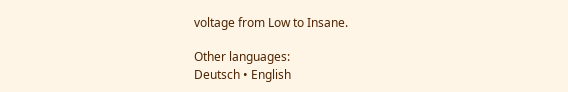voltage from Low to Insane.

Other languages:
Deutsch • English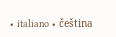• italiano • čeština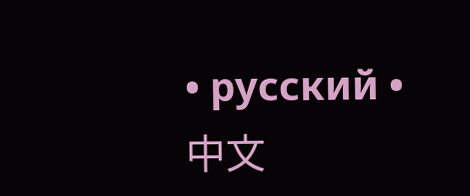• русский • 中文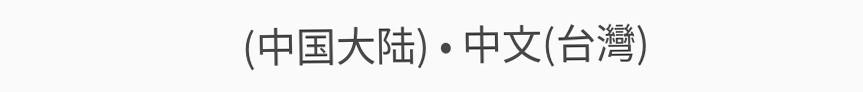(中国大陆) • 中文(台灣)